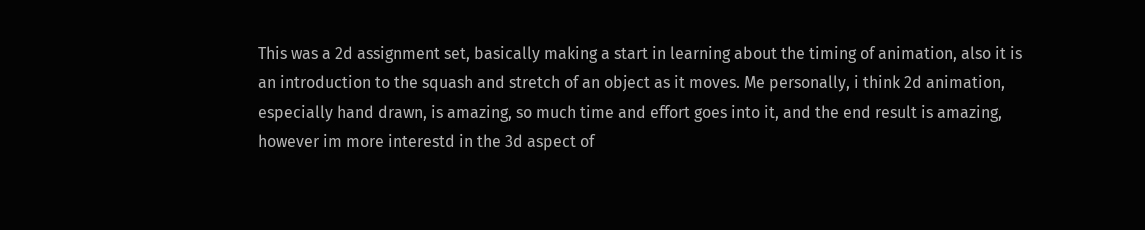This was a 2d assignment set, basically making a start in learning about the timing of animation, also it is an introduction to the squash and stretch of an object as it moves. Me personally, i think 2d animation, especially hand drawn, is amazing, so much time and effort goes into it, and the end result is amazing, however im more interestd in the 3d aspect of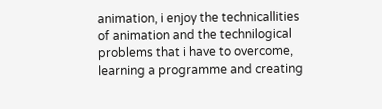animation, i enjoy the technicallities of animation and the technilogical problems that i have to overcome, learning a programme and creating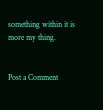something within it is more my thing.


Post a Comment